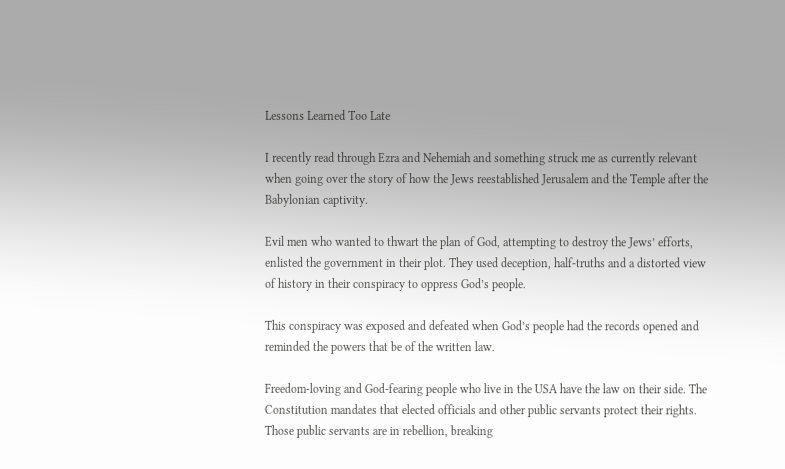Lessons Learned Too Late

I recently read through Ezra and Nehemiah and something struck me as currently relevant when going over the story of how the Jews reestablished Jerusalem and the Temple after the Babylonian captivity.

Evil men who wanted to thwart the plan of God, attempting to destroy the Jews’ efforts, enlisted the government in their plot. They used deception, half-truths and a distorted view of history in their conspiracy to oppress God’s people.

This conspiracy was exposed and defeated when God’s people had the records opened and reminded the powers that be of the written law.

Freedom-loving and God-fearing people who live in the USA have the law on their side. The Constitution mandates that elected officials and other public servants protect their rights. Those public servants are in rebellion, breaking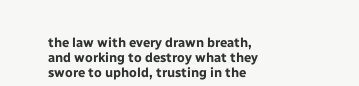the law with every drawn breath, and working to destroy what they swore to uphold, trusting in the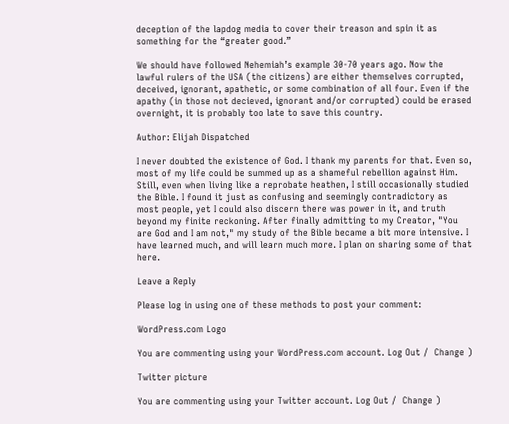deception of the lapdog media to cover their treason and spin it as something for the “greater good.”

We should have followed Nehemiah’s example 30-70 years ago. Now the lawful rulers of the USA (the citizens) are either themselves corrupted, deceived, ignorant, apathetic, or some combination of all four. Even if the apathy (in those not decieved, ignorant and/or corrupted) could be erased overnight, it is probably too late to save this country.

Author: Elijah Dispatched

I never doubted the existence of God. I thank my parents for that. Even so, most of my life could be summed up as a shameful rebellion against Him. Still, even when living like a reprobate heathen, I still occasionally studied the Bible. I found it just as confusing and seemingly contradictory as most people, yet I could also discern there was power in it, and truth beyond my finite reckoning. After finally admitting to my Creator, "You are God and I am not," my study of the Bible became a bit more intensive. I have learned much, and will learn much more. I plan on sharing some of that here.

Leave a Reply

Please log in using one of these methods to post your comment:

WordPress.com Logo

You are commenting using your WordPress.com account. Log Out /  Change )

Twitter picture

You are commenting using your Twitter account. Log Out /  Change )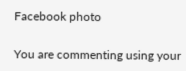Facebook photo

You are commenting using your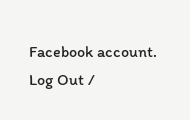Facebook account. Log Out /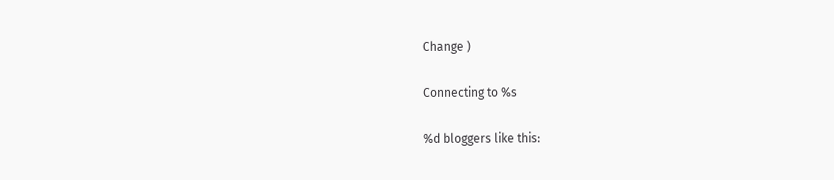Change )

Connecting to %s

%d bloggers like this: